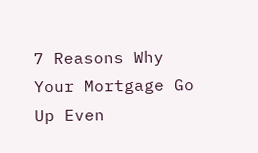7 Reasons Why Your Mortgage Go Up Even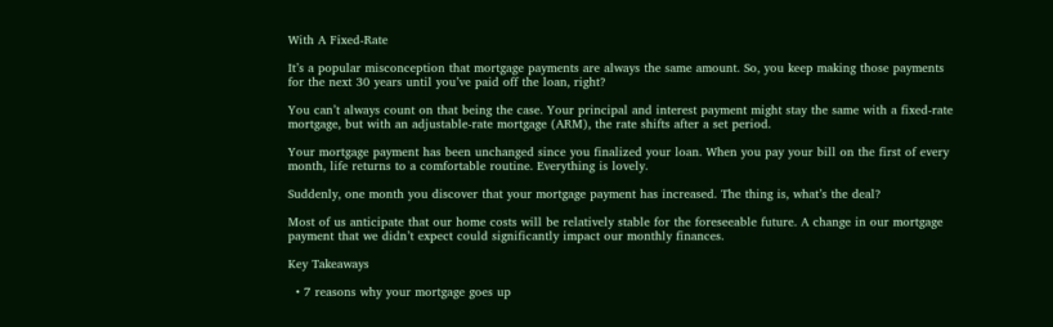With A Fixed-Rate

It’s a popular misconception that mortgage payments are always the same amount. So, you keep making those payments for the next 30 years until you’ve paid off the loan, right?

You can’t always count on that being the case. Your principal and interest payment might stay the same with a fixed-rate mortgage, but with an adjustable-rate mortgage (ARM), the rate shifts after a set period.

Your mortgage payment has been unchanged since you finalized your loan. When you pay your bill on the first of every month, life returns to a comfortable routine. Everything is lovely.

Suddenly, one month you discover that your mortgage payment has increased. The thing is, what’s the deal?

Most of us anticipate that our home costs will be relatively stable for the foreseeable future. A change in our mortgage payment that we didn’t expect could significantly impact our monthly finances.

Key Takeaways

  • 7 reasons why your mortgage goes up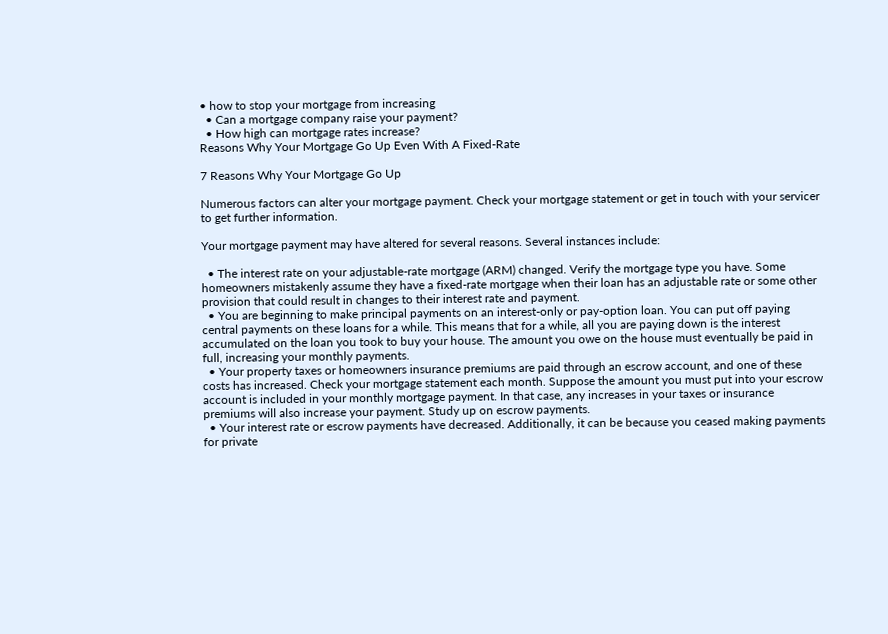• how to stop your mortgage from increasing
  • Can a mortgage company raise your payment?
  • How high can mortgage rates increase?
Reasons Why Your Mortgage Go Up Even With A Fixed-Rate

7 Reasons Why Your Mortgage Go Up

Numerous factors can alter your mortgage payment. Check your mortgage statement or get in touch with your servicer to get further information.

Your mortgage payment may have altered for several reasons. Several instances include:

  • The interest rate on your adjustable-rate mortgage (ARM) changed. Verify the mortgage type you have. Some homeowners mistakenly assume they have a fixed-rate mortgage when their loan has an adjustable rate or some other provision that could result in changes to their interest rate and payment.
  • You are beginning to make principal payments on an interest-only or pay-option loan. You can put off paying central payments on these loans for a while. This means that for a while, all you are paying down is the interest accumulated on the loan you took to buy your house. The amount you owe on the house must eventually be paid in full, increasing your monthly payments.
  • Your property taxes or homeowners insurance premiums are paid through an escrow account, and one of these costs has increased. Check your mortgage statement each month. Suppose the amount you must put into your escrow account is included in your monthly mortgage payment. In that case, any increases in your taxes or insurance premiums will also increase your payment. Study up on escrow payments.
  • Your interest rate or escrow payments have decreased. Additionally, it can be because you ceased making payments for private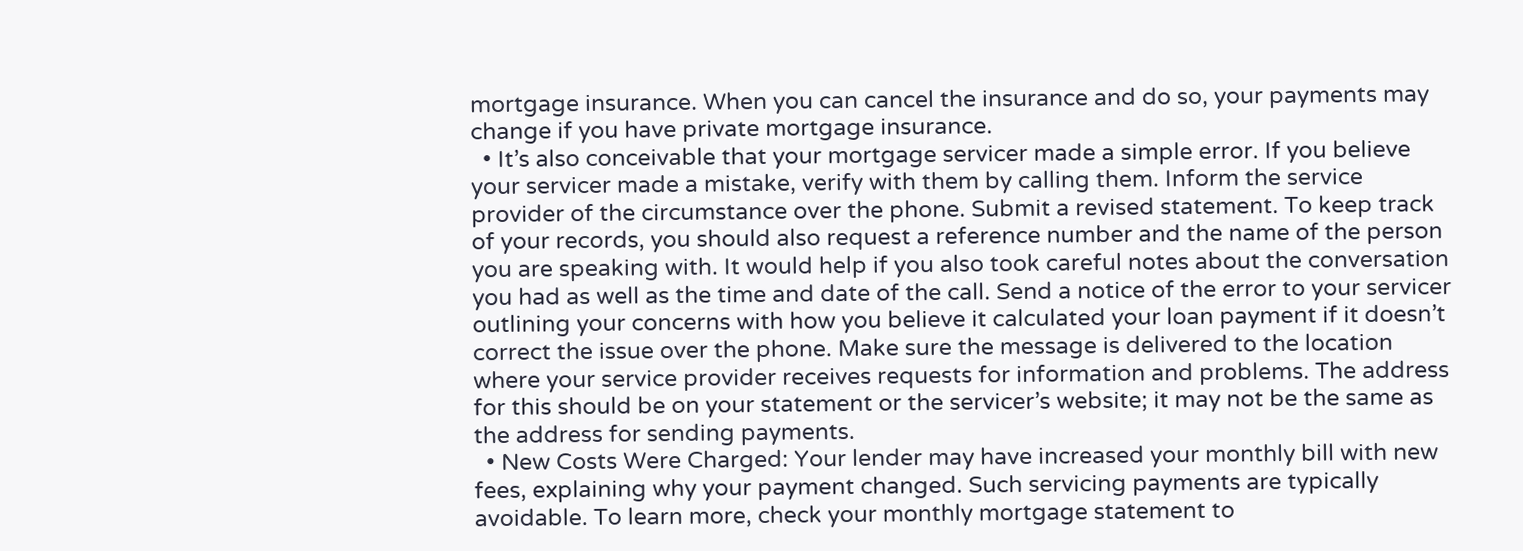mortgage insurance. When you can cancel the insurance and do so, your payments may change if you have private mortgage insurance.
  • It’s also conceivable that your mortgage servicer made a simple error. If you believe your servicer made a mistake, verify with them by calling them. Inform the service provider of the circumstance over the phone. Submit a revised statement. To keep track of your records, you should also request a reference number and the name of the person you are speaking with. It would help if you also took careful notes about the conversation you had as well as the time and date of the call. Send a notice of the error to your servicer outlining your concerns with how you believe it calculated your loan payment if it doesn’t correct the issue over the phone. Make sure the message is delivered to the location where your service provider receives requests for information and problems. The address for this should be on your statement or the servicer’s website; it may not be the same as the address for sending payments.
  • New Costs Were Charged: Your lender may have increased your monthly bill with new fees, explaining why your payment changed. Such servicing payments are typically avoidable. To learn more, check your monthly mortgage statement to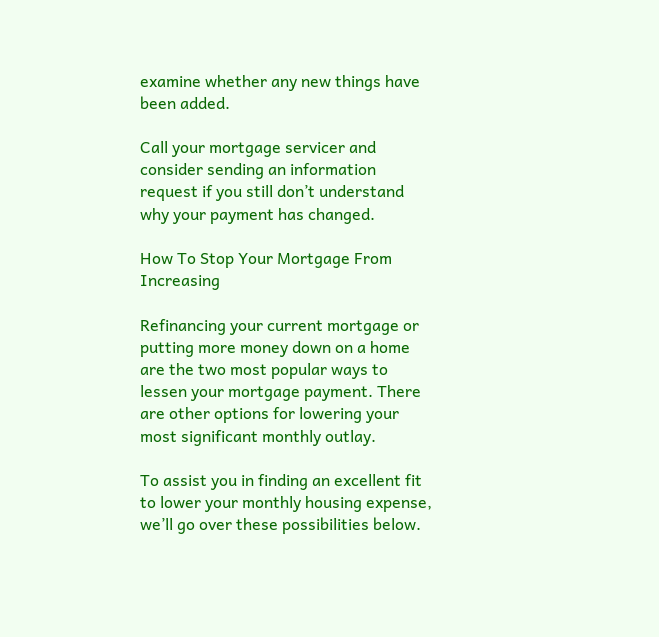examine whether any new things have been added.

Call your mortgage servicer and consider sending an information request if you still don’t understand why your payment has changed.

How To Stop Your Mortgage From Increasing

Refinancing your current mortgage or putting more money down on a home are the two most popular ways to lessen your mortgage payment. There are other options for lowering your most significant monthly outlay.

To assist you in finding an excellent fit to lower your monthly housing expense, we’ll go over these possibilities below.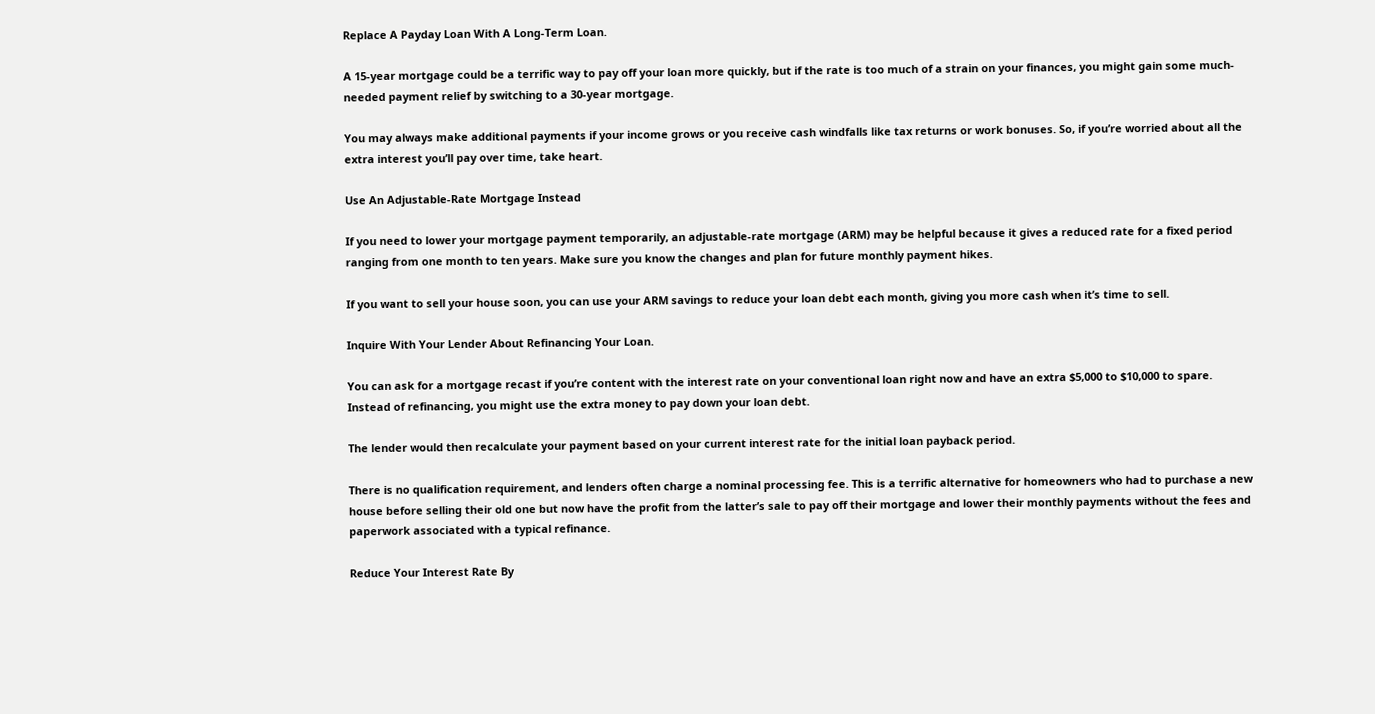Replace A Payday Loan With A Long-Term Loan.

A 15-year mortgage could be a terrific way to pay off your loan more quickly, but if the rate is too much of a strain on your finances, you might gain some much-needed payment relief by switching to a 30-year mortgage.

You may always make additional payments if your income grows or you receive cash windfalls like tax returns or work bonuses. So, if you’re worried about all the extra interest you’ll pay over time, take heart.

Use An Adjustable-Rate Mortgage Instead

If you need to lower your mortgage payment temporarily, an adjustable-rate mortgage (ARM) may be helpful because it gives a reduced rate for a fixed period ranging from one month to ten years. Make sure you know the changes and plan for future monthly payment hikes.

If you want to sell your house soon, you can use your ARM savings to reduce your loan debt each month, giving you more cash when it’s time to sell.

Inquire With Your Lender About Refinancing Your Loan.

You can ask for a mortgage recast if you’re content with the interest rate on your conventional loan right now and have an extra $5,000 to $10,000 to spare. Instead of refinancing, you might use the extra money to pay down your loan debt.

The lender would then recalculate your payment based on your current interest rate for the initial loan payback period.

There is no qualification requirement, and lenders often charge a nominal processing fee. This is a terrific alternative for homeowners who had to purchase a new house before selling their old one but now have the profit from the latter’s sale to pay off their mortgage and lower their monthly payments without the fees and paperwork associated with a typical refinance.

Reduce Your Interest Rate By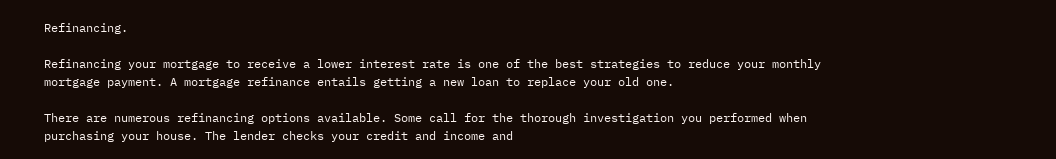Refinancing.

Refinancing your mortgage to receive a lower interest rate is one of the best strategies to reduce your monthly mortgage payment. A mortgage refinance entails getting a new loan to replace your old one.

There are numerous refinancing options available. Some call for the thorough investigation you performed when purchasing your house. The lender checks your credit and income and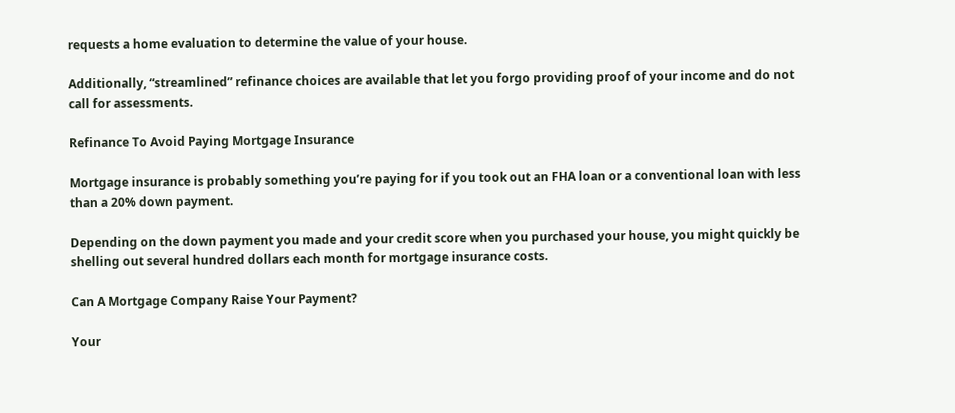requests a home evaluation to determine the value of your house.

Additionally, “streamlined” refinance choices are available that let you forgo providing proof of your income and do not call for assessments.

Refinance To Avoid Paying Mortgage Insurance

Mortgage insurance is probably something you’re paying for if you took out an FHA loan or a conventional loan with less than a 20% down payment.

Depending on the down payment you made and your credit score when you purchased your house, you might quickly be shelling out several hundred dollars each month for mortgage insurance costs.

Can A Mortgage Company Raise Your Payment?

Your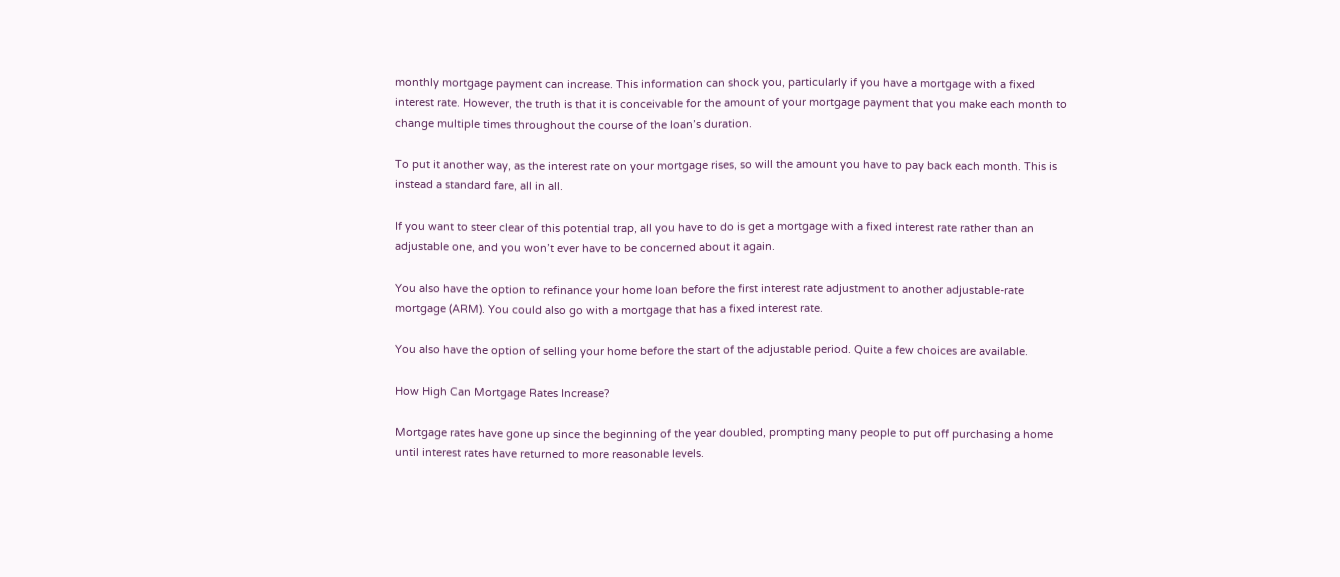monthly mortgage payment can increase. This information can shock you, particularly if you have a mortgage with a fixed interest rate. However, the truth is that it is conceivable for the amount of your mortgage payment that you make each month to change multiple times throughout the course of the loan’s duration.

To put it another way, as the interest rate on your mortgage rises, so will the amount you have to pay back each month. This is instead a standard fare, all in all.

If you want to steer clear of this potential trap, all you have to do is get a mortgage with a fixed interest rate rather than an adjustable one, and you won’t ever have to be concerned about it again.

You also have the option to refinance your home loan before the first interest rate adjustment to another adjustable-rate mortgage (ARM). You could also go with a mortgage that has a fixed interest rate.

You also have the option of selling your home before the start of the adjustable period. Quite a few choices are available.

How High Can Mortgage Rates Increase?

Mortgage rates have gone up since the beginning of the year doubled, prompting many people to put off purchasing a home until interest rates have returned to more reasonable levels.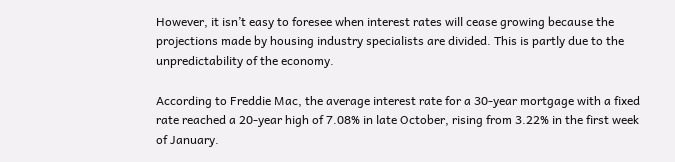However, it isn’t easy to foresee when interest rates will cease growing because the projections made by housing industry specialists are divided. This is partly due to the unpredictability of the economy.

According to Freddie Mac, the average interest rate for a 30-year mortgage with a fixed rate reached a 20-year high of 7.08% in late October, rising from 3.22% in the first week of January.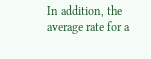In addition, the average rate for a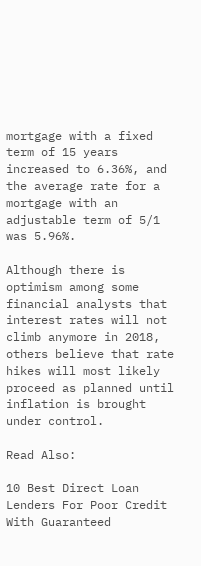mortgage with a fixed term of 15 years increased to 6.36%, and the average rate for a mortgage with an adjustable term of 5/1 was 5.96%.

Although there is optimism among some financial analysts that interest rates will not climb anymore in 2018, others believe that rate hikes will most likely proceed as planned until inflation is brought under control.

Read Also:

10 Best Direct Loan Lenders For Poor Credit With Guaranteed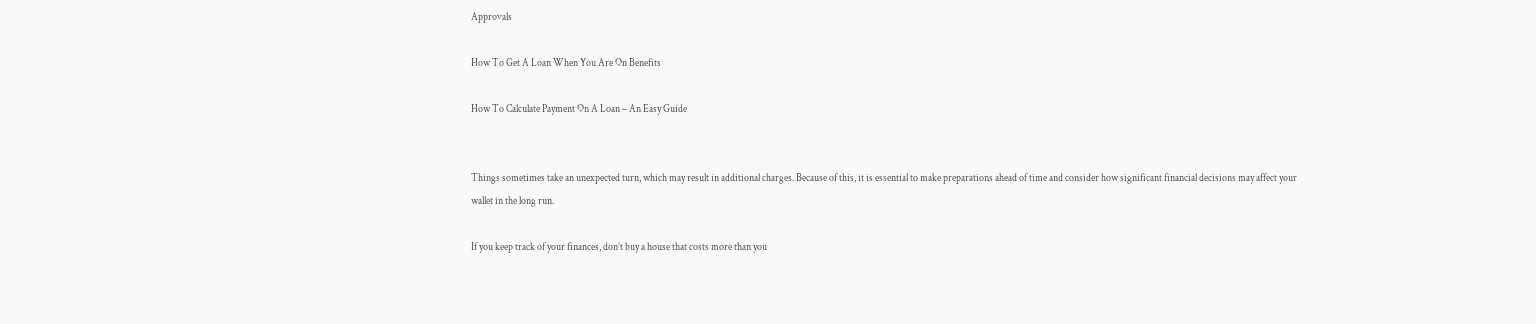Approvals

How To Get A Loan When You Are On Benefits

How To Calculate Payment On A Loan – An Easy Guide


Things sometimes take an unexpected turn, which may result in additional charges. Because of this, it is essential to make preparations ahead of time and consider how significant financial decisions may affect your wallet in the long run.

If you keep track of your finances, don’t buy a house that costs more than you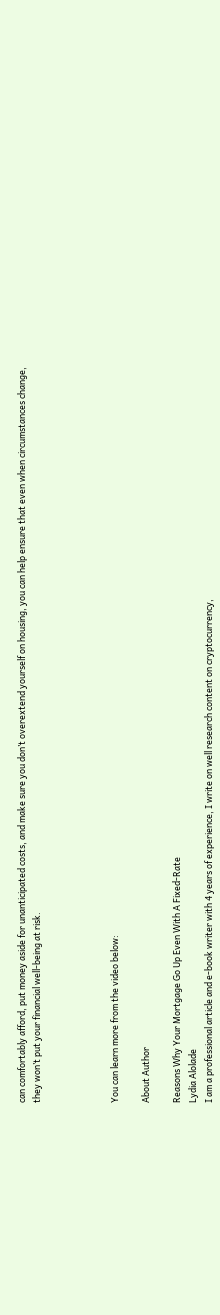can comfortably afford, put money aside for unanticipated costs, and make sure you don’t overextend yourself on housing, you can help ensure that even when circumstances change, they won’t put your financial well-being at risk.




You can learn more from the video below:

About Author

Reasons Why Your Mortgage Go Up Even With A Fixed-Rate
Lydia Alolade
I am a professional article and e-book writer with 4 years of experience, I write on well research content on cryptocurrency,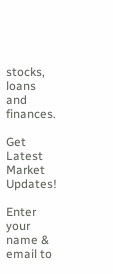stocks, loans and finances.

Get Latest Market Updates!

Enter your name & email to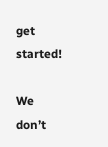get started!

We don’t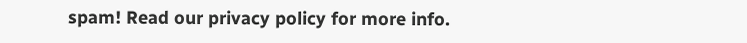spam! Read our privacy policy for more info.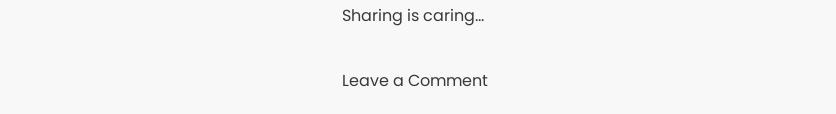Sharing is caring...

Leave a Comment